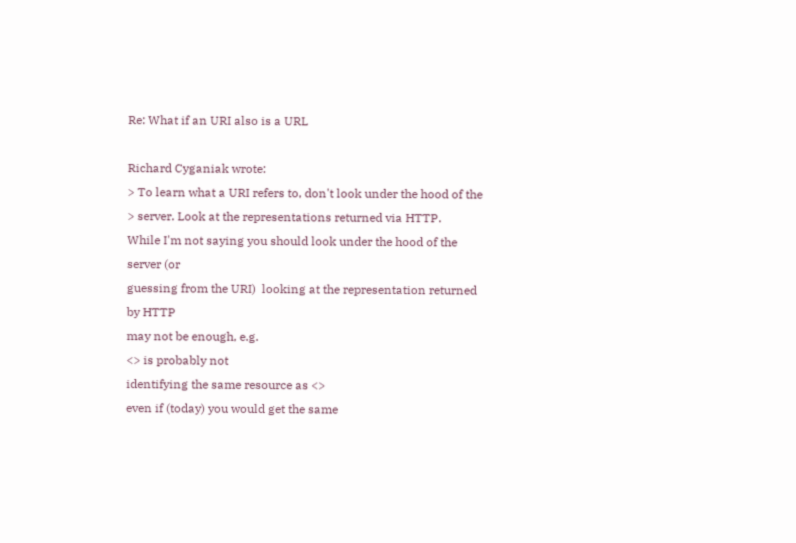Re: What if an URI also is a URL

Richard Cyganiak wrote:
> To learn what a URI refers to, don't look under the hood of the
> server. Look at the representations returned via HTTP.
While I'm not saying you should look under the hood of the server (or
guessing from the URI)  looking at the representation returned by HTTP
may not be enough, e.g.
<> is probably not
identifying the same resource as <>
even if (today) you would get the same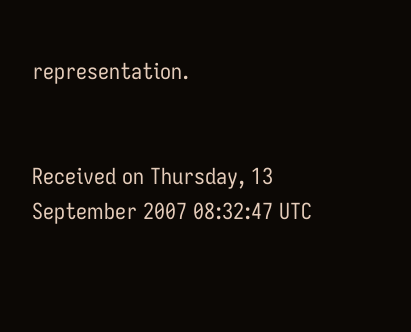representation.


Received on Thursday, 13 September 2007 08:32:47 UTC